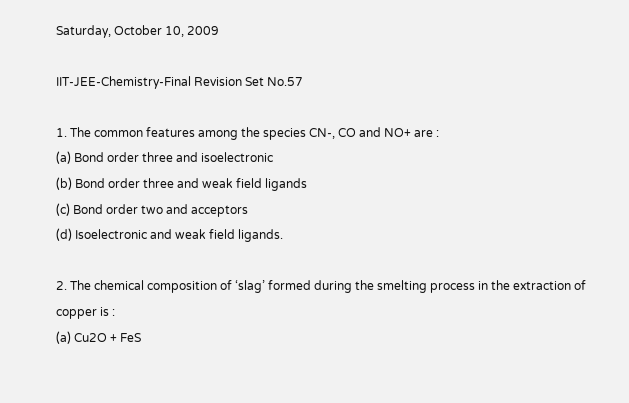Saturday, October 10, 2009

IIT-JEE-Chemistry-Final Revision Set No.57

1. The common features among the species CN-, CO and NO+ are :
(a) Bond order three and isoelectronic
(b) Bond order three and weak field ligands
(c) Bond order two and acceptors
(d) Isoelectronic and weak field ligands.

2. The chemical composition of ‘slag’ formed during the smelting process in the extraction of copper is :
(a) Cu2O + FeS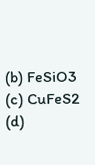(b) FeSiO3
(c) CuFeS2
(d)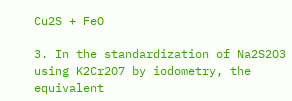Cu2S + FeO

3. In the standardization of Na2S2O3 using K2Cr2O7 by iodometry, the equivalent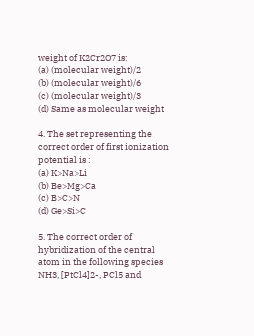weight of K2Cr2O7 is:
(a) (molecular weight)/2
(b) (molecular weight)/6
(c) (molecular weight)/3
(d) Same as molecular weight

4. The set representing the correct order of first ionization potential is :
(a) K>Na>Li
(b) Be>Mg>Ca
(c) B>C>N
(d) Ge>Si>C

5. The correct order of hybridization of the central atom in the following species NH3, [PtCl4]2-, PCl5 and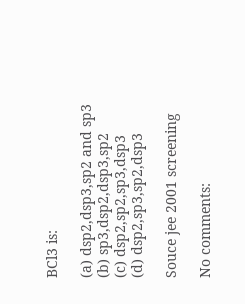BCl3 is:

(a) dsp2,dsp3,sp2 and sp3
(b) sp3,dsp2,dsp3,sp2
(c) dsp2,sp2,sp3,dsp3
(d) dsp2,sp3,sp2,dsp3

Souce jee 2001 screening

No comments: